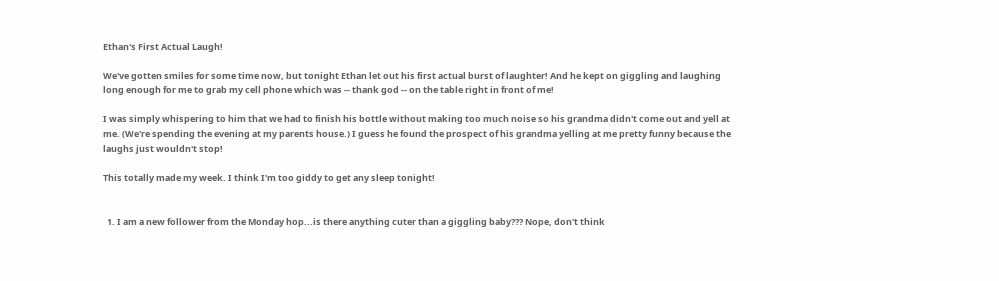Ethan's First Actual Laugh!

We've gotten smiles for some time now, but tonight Ethan let out his first actual burst of laughter! And he kept on giggling and laughing long enough for me to grab my cell phone which was -- thank god -- on the table right in front of me!

I was simply whispering to him that we had to finish his bottle without making too much noise so his grandma didn't come out and yell at me. (We're spending the evening at my parents house.) I guess he found the prospect of his grandma yelling at me pretty funny because the laughs just wouldn't stop!

This totally made my week. I think I'm too giddy to get any sleep tonight!


  1. I am a new follower from the Monday hop...is there anything cuter than a giggling baby??? Nope, don't think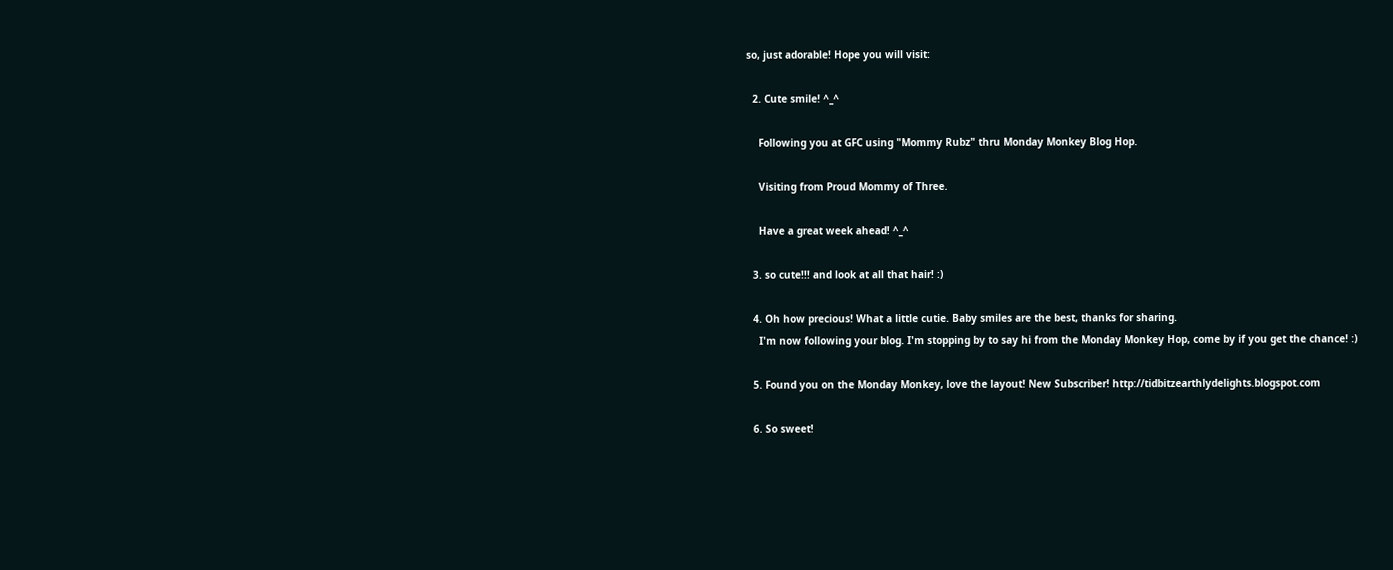so, just adorable! Hope you will visit:

  2. Cute smile! ^_^

    Following you at GFC using "Mommy Rubz" thru Monday Monkey Blog Hop.

    Visiting from Proud Mommy of Three.

    Have a great week ahead! ^_^

  3. so cute!!! and look at all that hair! :)

  4. Oh how precious! What a little cutie. Baby smiles are the best, thanks for sharing.
    I'm now following your blog. I'm stopping by to say hi from the Monday Monkey Hop, come by if you get the chance! :)

  5. Found you on the Monday Monkey, love the layout! New Subscriber! http://tidbitzearthlydelights.blogspot.com

  6. So sweet!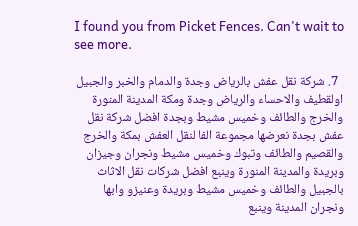I found you from Picket Fences. Can't wait to see more.

  7. شركة نقل عفش بالرياض وجدة والدمام والخبر والجبيل اولقطيف والاحساء والرياض وجدة ومكة المدينة المنورة والخرج والطائف وخميس مشيط وبجدة افضل شركة نقل عفش بجدة نعرضها مجموعة الفا لنقل العفش بمكة والخرج والقصيم والطائف وتبوك وخميس مشيط ونجران وجيزان وبريدة والمدينة المنورة وينبع افضل شركات نقل الاثاث بالجبيل والطائف وخميس مشيط وبريدة وعنيزو وابها ونجران المدينة وينبع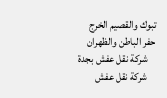تبوك والقصيم الخرج حفر الباطن والظهران
    شركة نقل عفش بجدة
    شركة نقل عفش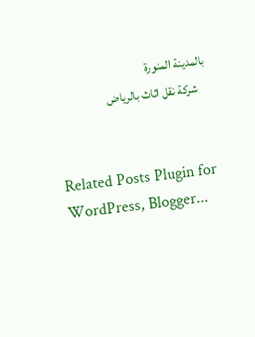بالمدينة المنورة
    شركة نقل اثاث بالرياض


Related Posts Plugin for WordPress, Blogger...